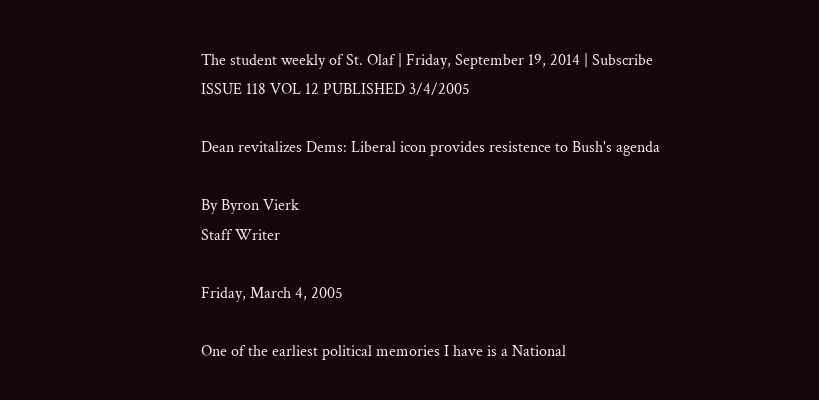The student weekly of St. Olaf | Friday, September 19, 2014 | Subscribe
ISSUE 118 VOL 12 PUBLISHED 3/4/2005

Dean revitalizes Dems: Liberal icon provides resistence to Bush's agenda

By Byron Vierk
Staff Writer

Friday, March 4, 2005

One of the earliest political memories I have is a National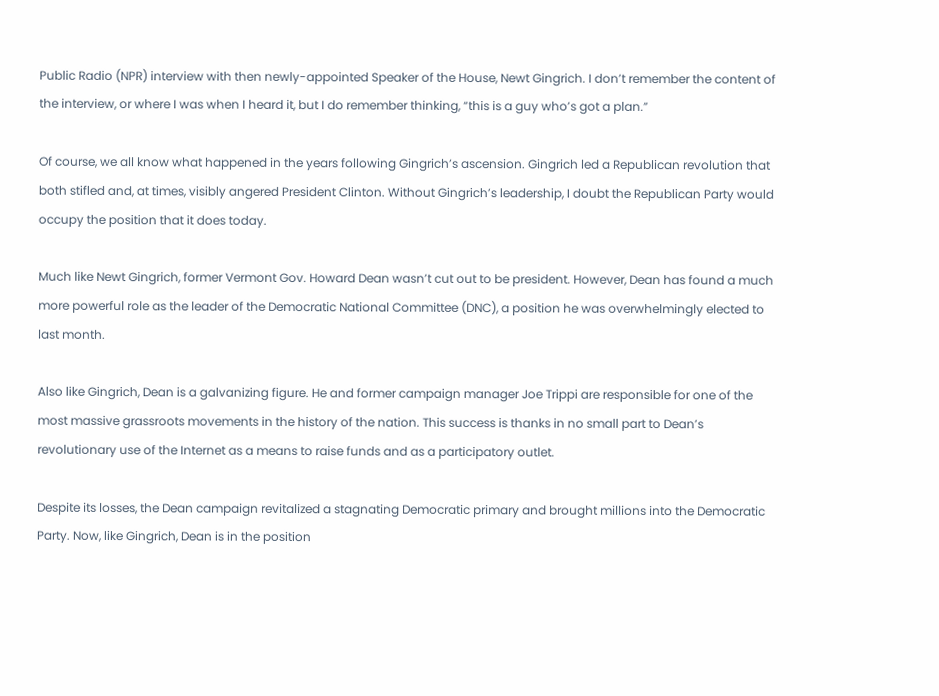Public Radio (NPR) interview with then newly-appointed Speaker of the House, Newt Gingrich. I don’t remember the content of the interview, or where I was when I heard it, but I do remember thinking, “this is a guy who’s got a plan.”

Of course, we all know what happened in the years following Gingrich’s ascension. Gingrich led a Republican revolution that both stifled and, at times, visibly angered President Clinton. Without Gingrich’s leadership, I doubt the Republican Party would occupy the position that it does today.

Much like Newt Gingrich, former Vermont Gov. Howard Dean wasn’t cut out to be president. However, Dean has found a much more powerful role as the leader of the Democratic National Committee (DNC), a position he was overwhelmingly elected to last month.

Also like Gingrich, Dean is a galvanizing figure. He and former campaign manager Joe Trippi are responsible for one of the most massive grassroots movements in the history of the nation. This success is thanks in no small part to Dean’s revolutionary use of the Internet as a means to raise funds and as a participatory outlet.

Despite its losses, the Dean campaign revitalized a stagnating Democratic primary and brought millions into the Democratic Party. Now, like Gingrich, Dean is in the position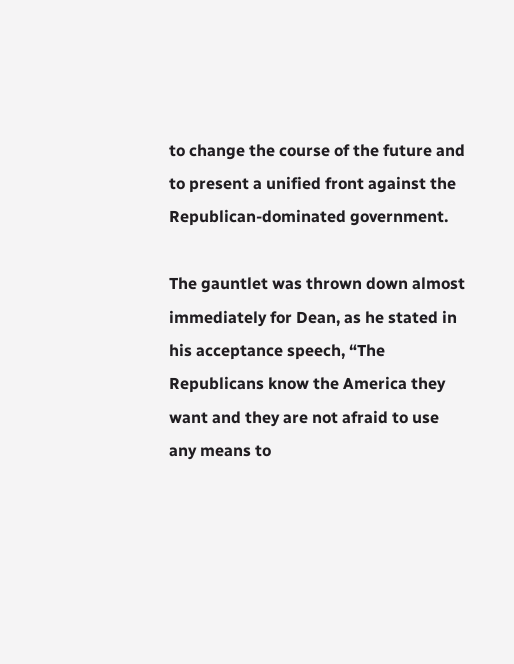to change the course of the future and to present a unified front against the Republican-dominated government.

The gauntlet was thrown down almost immediately for Dean, as he stated in his acceptance speech, “The Republicans know the America they want and they are not afraid to use any means to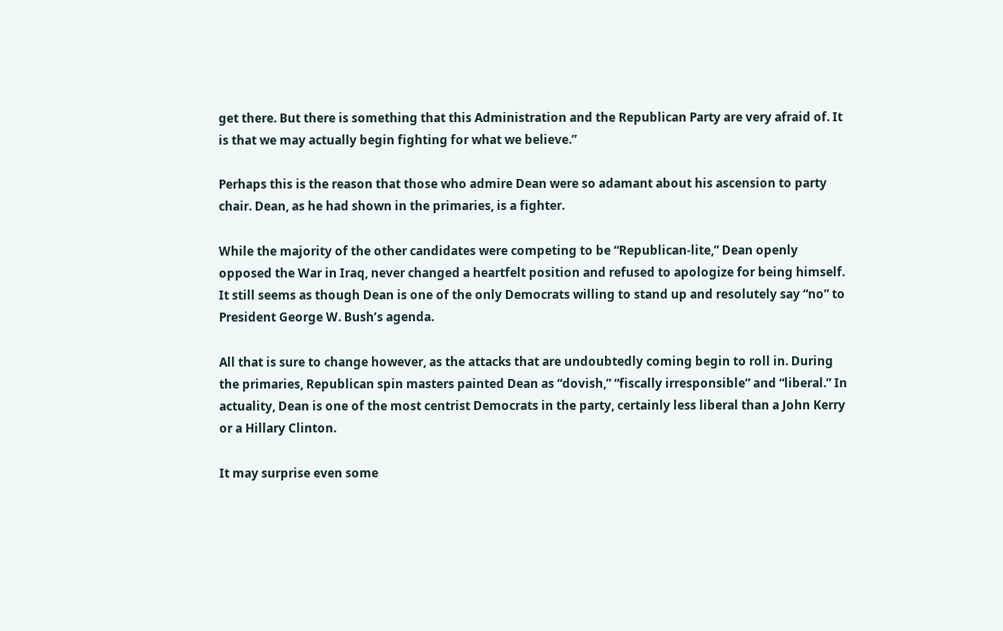get there. But there is something that this Administration and the Republican Party are very afraid of. It is that we may actually begin fighting for what we believe.”

Perhaps this is the reason that those who admire Dean were so adamant about his ascension to party chair. Dean, as he had shown in the primaries, is a fighter.

While the majority of the other candidates were competing to be “Republican-lite,” Dean openly opposed the War in Iraq, never changed a heartfelt position and refused to apologize for being himself. It still seems as though Dean is one of the only Democrats willing to stand up and resolutely say “no” to President George W. Bush’s agenda.

All that is sure to change however, as the attacks that are undoubtedly coming begin to roll in. During the primaries, Republican spin masters painted Dean as “dovish,” “fiscally irresponsible” and “liberal.” In actuality, Dean is one of the most centrist Democrats in the party, certainly less liberal than a John Kerry or a Hillary Clinton.

It may surprise even some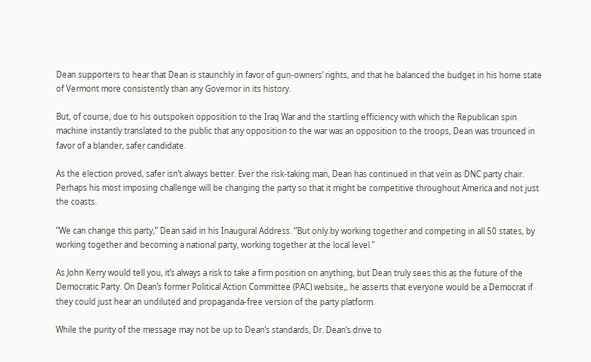Dean supporters to hear that Dean is staunchly in favor of gun-owners’ rights, and that he balanced the budget in his home state of Vermont more consistently than any Governor in its history.

But, of course, due to his outspoken opposition to the Iraq War and the startling efficiency with which the Republican spin machine instantly translated to the public that any opposition to the war was an opposition to the troops, Dean was trounced in favor of a blander, safer candidate.

As the election proved, safer isn’t always better. Ever the risk-taking man, Dean has continued in that vein as DNC party chair. Perhaps his most imposing challenge will be changing the party so that it might be competitive throughout America and not just the coasts.

“We can change this party,” Dean said in his Inaugural Address. “But only by working together and competing in all 50 states, by working together and becoming a national party, working together at the local level.”

As John Kerry would tell you, it’s always a risk to take a firm position on anything, but Dean truly sees this as the future of the Democratic Party. On Dean’s former Political Action Committee (PAC) website,, he asserts that everyone would be a Democrat if they could just hear an undiluted and propaganda-free version of the party platform.

While the purity of the message may not be up to Dean’s standards, Dr. Dean’s drive to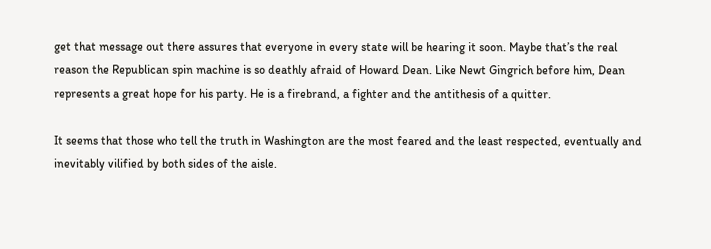get that message out there assures that everyone in every state will be hearing it soon. Maybe that’s the real reason the Republican spin machine is so deathly afraid of Howard Dean. Like Newt Gingrich before him, Dean represents a great hope for his party. He is a firebrand, a fighter and the antithesis of a quitter.

It seems that those who tell the truth in Washington are the most feared and the least respected, eventually and inevitably vilified by both sides of the aisle.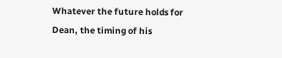Whatever the future holds for Dean, the timing of his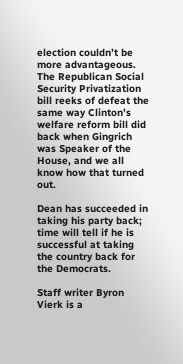election couldn’t be more advantageous. The Republican Social Security Privatization bill reeks of defeat the same way Clinton’s welfare reform bill did back when Gingrich was Speaker of the House, and we all know how that turned out.

Dean has succeeded in taking his party back; time will tell if he is successful at taking the country back for the Democrats.

Staff writer Byron Vierk is a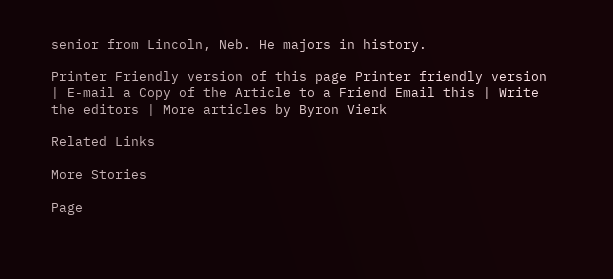senior from Lincoln, Neb. He majors in history.

Printer Friendly version of this page Printer friendly version | E-mail a Copy of the Article to a Friend Email this | Write the editors | More articles by Byron Vierk

Related Links

More Stories

Page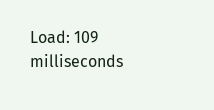Load: 109 milliseconds